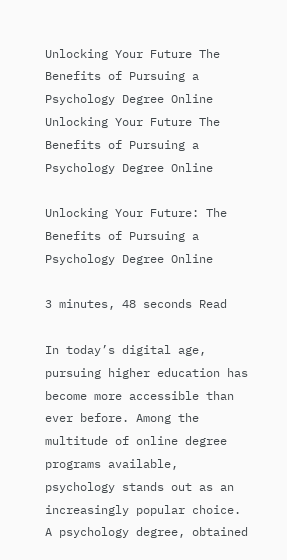Unlocking Your Future The Benefits of Pursuing a Psychology Degree Online
Unlocking Your Future The Benefits of Pursuing a Psychology Degree Online

Unlocking Your Future: The Benefits of Pursuing a Psychology Degree Online

3 minutes, 48 seconds Read

In today’s digital age, pursuing higher education has become more accessible than ever before. Among the multitude of online degree programs available, psychology stands out as an increasingly popular choice. A psychology degree, obtained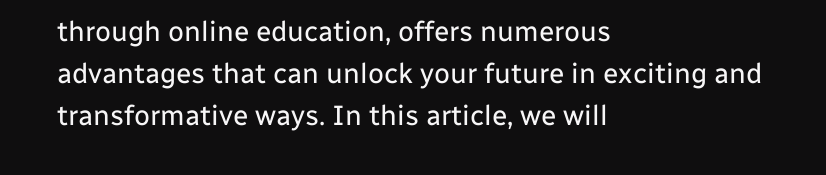through online education, offers numerous advantages that can unlock your future in exciting and transformative ways. In this article, we will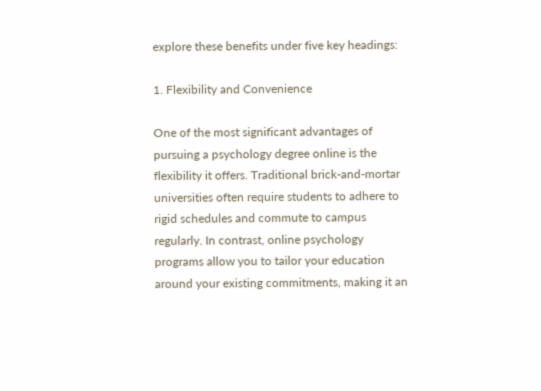explore these benefits under five key headings:

1. Flexibility and Convenience

One of the most significant advantages of pursuing a psychology degree online is the flexibility it offers. Traditional brick-and-mortar universities often require students to adhere to rigid schedules and commute to campus regularly. In contrast, online psychology programs allow you to tailor your education around your existing commitments, making it an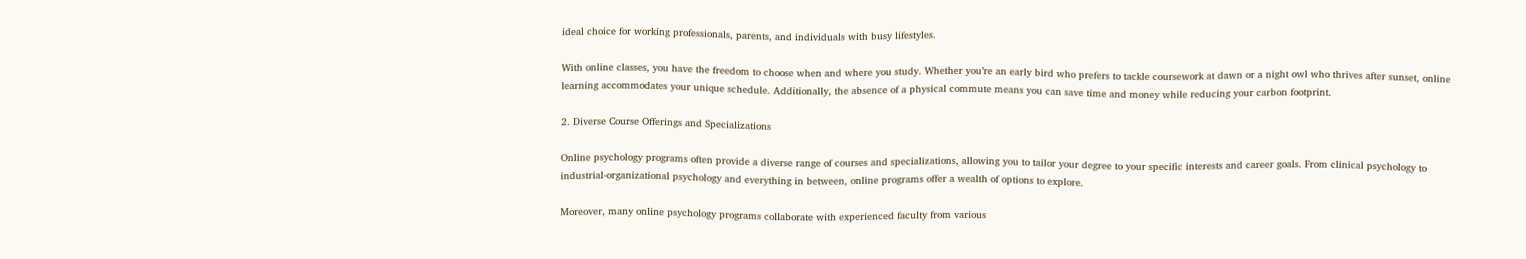ideal choice for working professionals, parents, and individuals with busy lifestyles.

With online classes, you have the freedom to choose when and where you study. Whether you’re an early bird who prefers to tackle coursework at dawn or a night owl who thrives after sunset, online learning accommodates your unique schedule. Additionally, the absence of a physical commute means you can save time and money while reducing your carbon footprint.

2. Diverse Course Offerings and Specializations

Online psychology programs often provide a diverse range of courses and specializations, allowing you to tailor your degree to your specific interests and career goals. From clinical psychology to industrial-organizational psychology and everything in between, online programs offer a wealth of options to explore.

Moreover, many online psychology programs collaborate with experienced faculty from various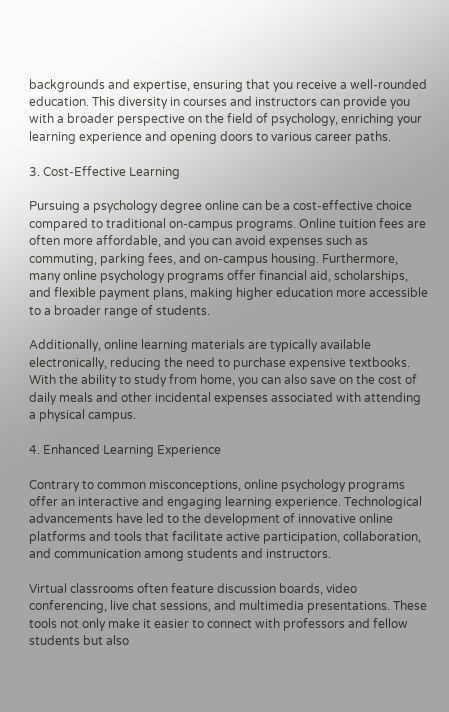backgrounds and expertise, ensuring that you receive a well-rounded education. This diversity in courses and instructors can provide you with a broader perspective on the field of psychology, enriching your learning experience and opening doors to various career paths.

3. Cost-Effective Learning

Pursuing a psychology degree online can be a cost-effective choice compared to traditional on-campus programs. Online tuition fees are often more affordable, and you can avoid expenses such as commuting, parking fees, and on-campus housing. Furthermore, many online psychology programs offer financial aid, scholarships, and flexible payment plans, making higher education more accessible to a broader range of students.

Additionally, online learning materials are typically available electronically, reducing the need to purchase expensive textbooks. With the ability to study from home, you can also save on the cost of daily meals and other incidental expenses associated with attending a physical campus.

4. Enhanced Learning Experience

Contrary to common misconceptions, online psychology programs offer an interactive and engaging learning experience. Technological advancements have led to the development of innovative online platforms and tools that facilitate active participation, collaboration, and communication among students and instructors.

Virtual classrooms often feature discussion boards, video conferencing, live chat sessions, and multimedia presentations. These tools not only make it easier to connect with professors and fellow students but also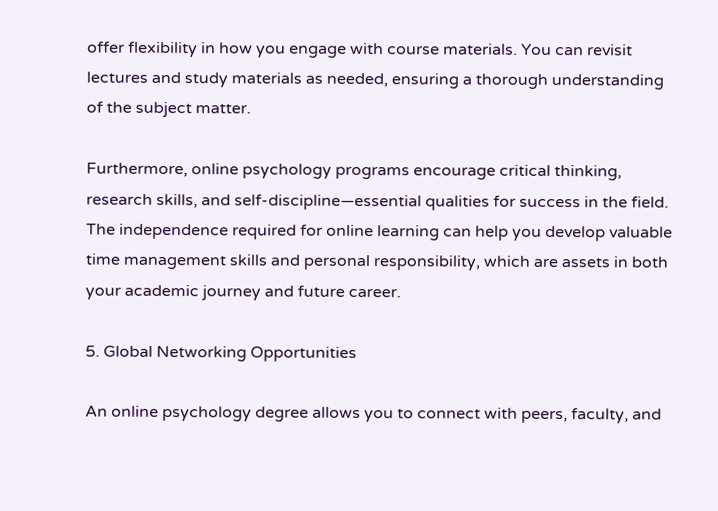offer flexibility in how you engage with course materials. You can revisit lectures and study materials as needed, ensuring a thorough understanding of the subject matter.

Furthermore, online psychology programs encourage critical thinking, research skills, and self-discipline—essential qualities for success in the field. The independence required for online learning can help you develop valuable time management skills and personal responsibility, which are assets in both your academic journey and future career.

5. Global Networking Opportunities

An online psychology degree allows you to connect with peers, faculty, and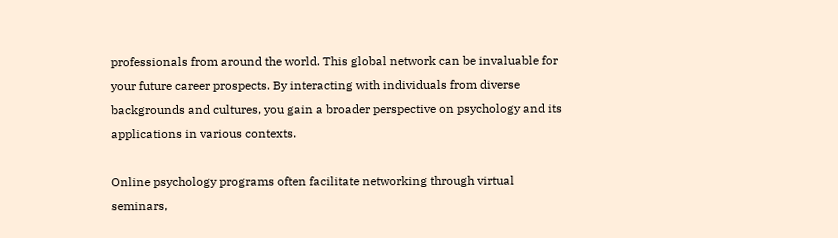professionals from around the world. This global network can be invaluable for your future career prospects. By interacting with individuals from diverse backgrounds and cultures, you gain a broader perspective on psychology and its applications in various contexts.

Online psychology programs often facilitate networking through virtual seminars,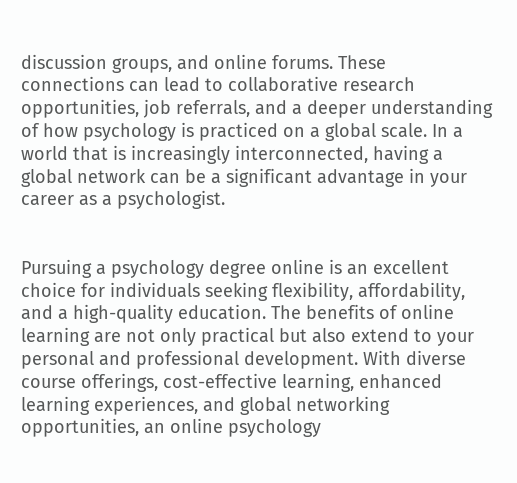discussion groups, and online forums. These connections can lead to collaborative research opportunities, job referrals, and a deeper understanding of how psychology is practiced on a global scale. In a world that is increasingly interconnected, having a global network can be a significant advantage in your career as a psychologist.


Pursuing a psychology degree online is an excellent choice for individuals seeking flexibility, affordability, and a high-quality education. The benefits of online learning are not only practical but also extend to your personal and professional development. With diverse course offerings, cost-effective learning, enhanced learning experiences, and global networking opportunities, an online psychology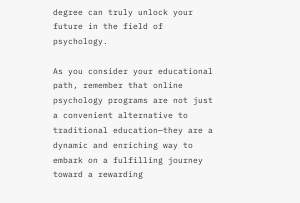degree can truly unlock your future in the field of psychology.

As you consider your educational path, remember that online psychology programs are not just a convenient alternative to traditional education—they are a dynamic and enriching way to embark on a fulfilling journey toward a rewarding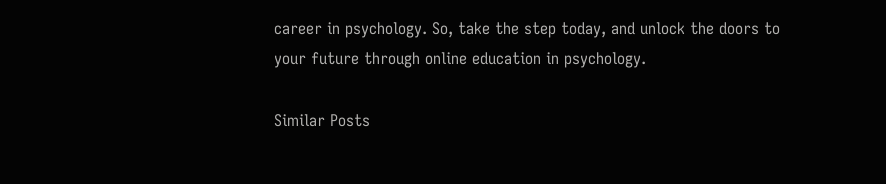career in psychology. So, take the step today, and unlock the doors to your future through online education in psychology.

Similar Posts